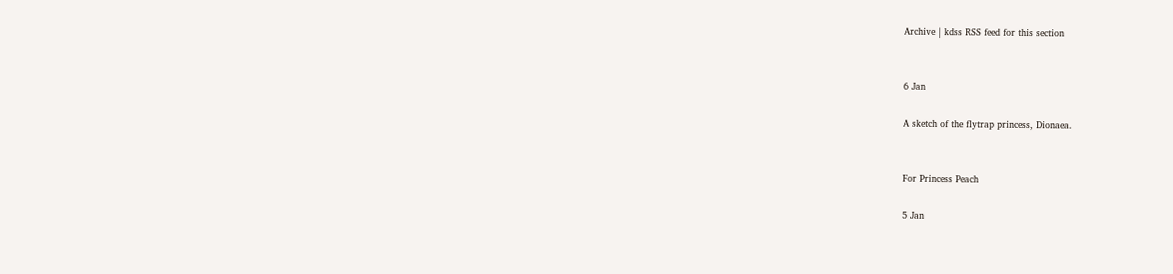Archive | kdss RSS feed for this section


6 Jan

A sketch of the flytrap princess, Dionaea.


For Princess Peach

5 Jan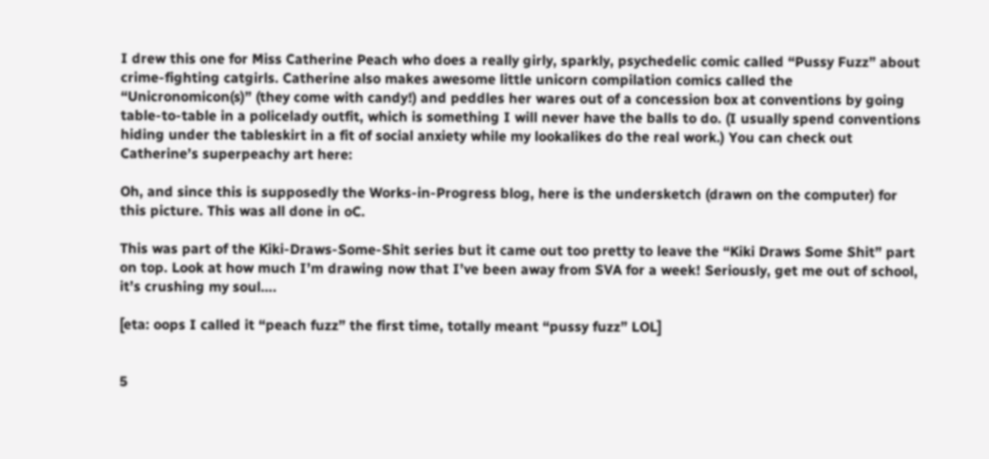I drew this one for Miss Catherine Peach who does a really girly, sparkly, psychedelic comic called “Pussy Fuzz” about crime-fighting catgirls. Catherine also makes awesome little unicorn compilation comics called the “Unicronomicon(s)” (they come with candy!) and peddles her wares out of a concession box at conventions by going table-to-table in a policelady outfit, which is something I will never have the balls to do. (I usually spend conventions hiding under the tableskirt in a fit of social anxiety while my lookalikes do the real work.) You can check out Catherine’s superpeachy art here:

Oh, and since this is supposedly the Works-in-Progress blog, here is the undersketch (drawn on the computer) for this picture. This was all done in oC.

This was part of the Kiki-Draws-Some-Shit series but it came out too pretty to leave the “Kiki Draws Some Shit” part on top. Look at how much I’m drawing now that I’ve been away from SVA for a week! Seriously, get me out of school, it’s crushing my soul….

[eta: oops I called it “peach fuzz” the first time, totally meant “pussy fuzz” LOL]


5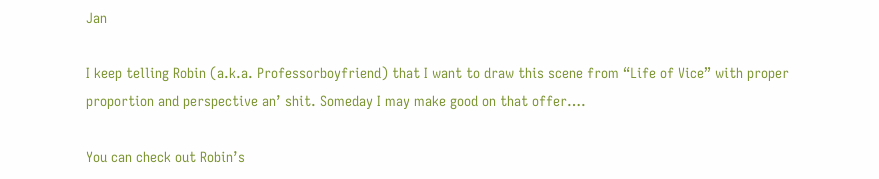Jan

I keep telling Robin (a.k.a. Professorboyfriend) that I want to draw this scene from “Life of Vice” with proper proportion and perspective an’ shit. Someday I may make good on that offer….

You can check out Robin’s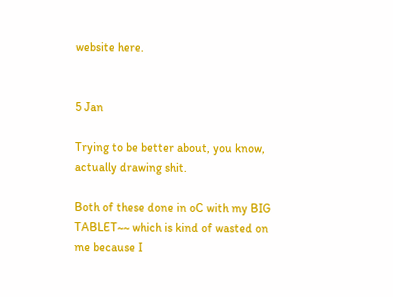website here.


5 Jan

Trying to be better about, you know, actually drawing shit.

Both of these done in oC with my BIG TABLET~~ which is kind of wasted on me because I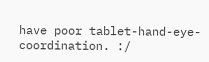have poor tablet-hand-eye-coordination. :/